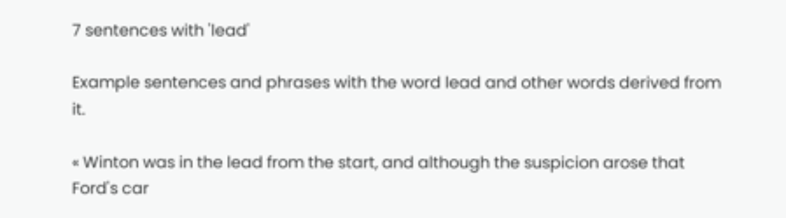7 sentences with 'lead'

Example sentences and phrases with the word lead and other words derived from it.

« Winton was in the lead from the start, and although the suspicion arose that Ford's car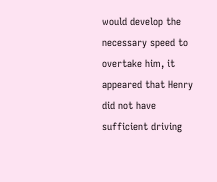would develop the necessary speed to overtake him, it appeared that Henry did not have sufficient driving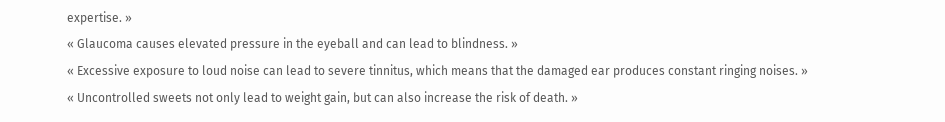expertise. »
« Glaucoma causes elevated pressure in the eyeball and can lead to blindness. »
« Excessive exposure to loud noise can lead to severe tinnitus, which means that the damaged ear produces constant ringing noises. »
« Uncontrolled sweets not only lead to weight gain, but can also increase the risk of death. »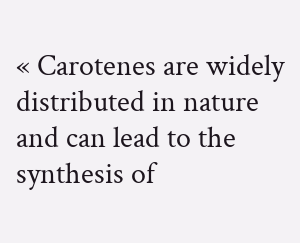« Carotenes are widely distributed in nature and can lead to the synthesis of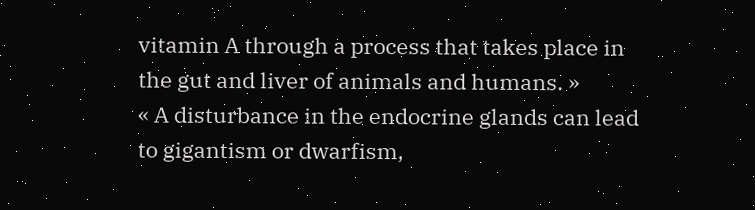vitamin A through a process that takes place in the gut and liver of animals and humans. »
« A disturbance in the endocrine glands can lead to gigantism or dwarfism,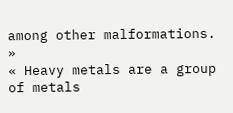among other malformations. »
« Heavy metals are a group of metals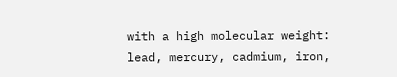with a high molecular weight: lead, mercury, cadmium, iron,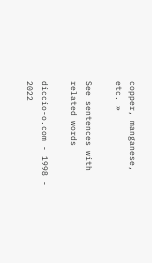copper, manganese, etc. »

See sentences with related words

diccio-o.com - 1998 - 2022